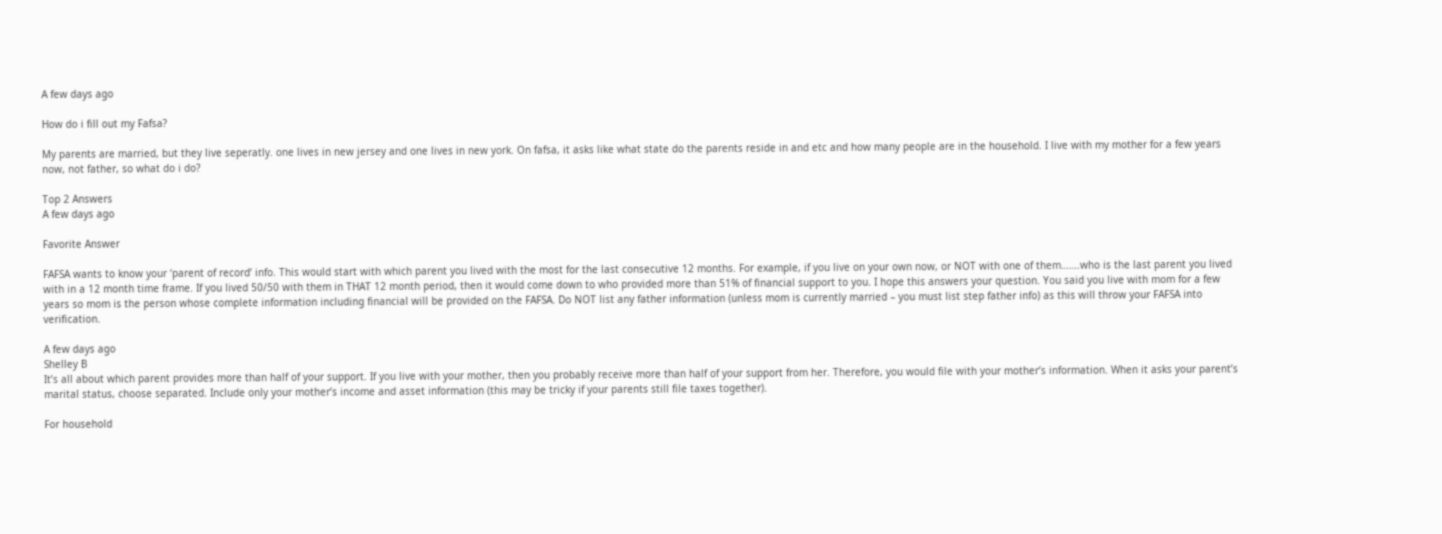A few days ago

How do i fill out my Fafsa?

My parents are married, but they live seperatly. one lives in new jersey and one lives in new york. On fafsa, it asks like what state do the parents reside in and etc and how many people are in the household. I live with my mother for a few years now, not father, so what do i do?

Top 2 Answers
A few days ago

Favorite Answer

FAFSA wants to know your ‘parent of record’ info. This would start with which parent you lived with the most for the last consecutive 12 months. For example, if you live on your own now, or NOT with one of them…….who is the last parent you lived with in a 12 month time frame. If you lived 50/50 with them in THAT 12 month period, then it would come down to who provided more than 51% of financial support to you. I hope this answers your question. You said you live with mom for a few years so mom is the person whose complete information including financial will be provided on the FAFSA. Do NOT list any father information (unless mom is currently married – you must list step father info) as this will throw your FAFSA into verification.

A few days ago
Shelley B
It’s all about which parent provides more than half of your support. If you live with your mother, then you probably receive more than half of your support from her. Therefore, you would file with your mother’s information. When it asks your parent’s marital status, choose separated. Include only your mother’s income and asset information (this may be tricky if your parents still file taxes together).

For household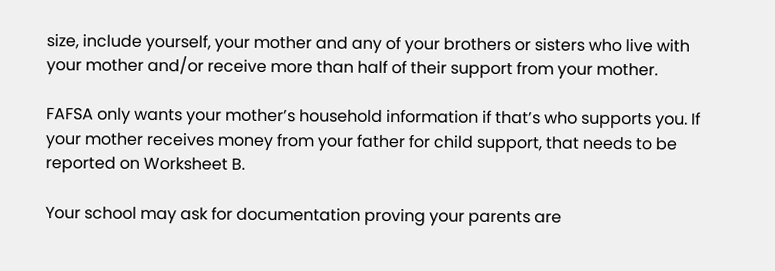size, include yourself, your mother and any of your brothers or sisters who live with your mother and/or receive more than half of their support from your mother.

FAFSA only wants your mother’s household information if that’s who supports you. If your mother receives money from your father for child support, that needs to be reported on Worksheet B.

Your school may ask for documentation proving your parents are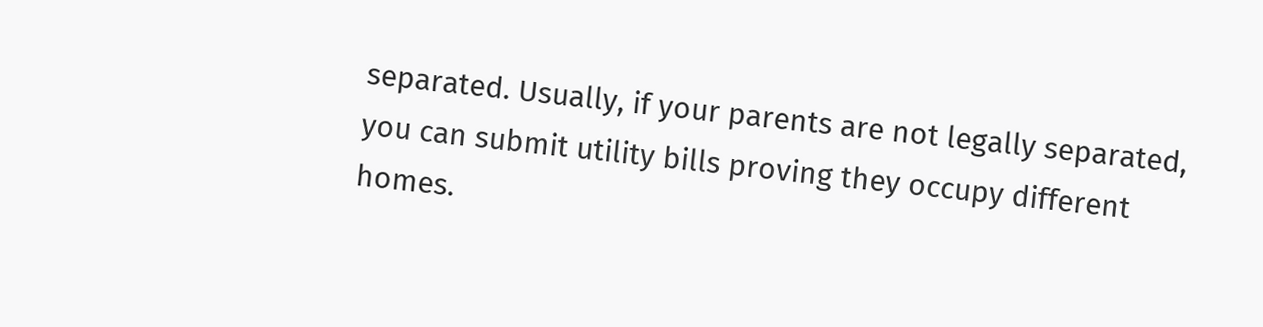separated. Usually, if your parents are not legally separated, you can submit utility bills proving they occupy different homes.